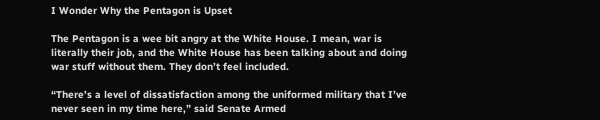I Wonder Why the Pentagon is Upset

The Pentagon is a wee bit angry at the White House. I mean, war is literally their job, and the White House has been talking about and doing war stuff without them. They don’t feel included.

“There’s a level of dissatisfaction among the uniformed military that I’ve never seen in my time here,” said Senate Armed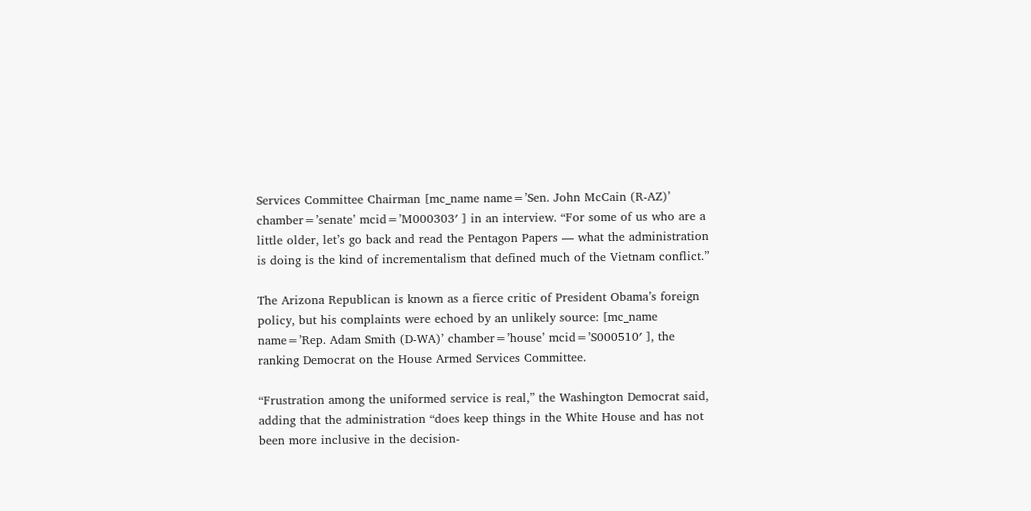Services Committee Chairman [mc_name name=’Sen. John McCain (R-AZ)’ chamber=’senate’ mcid=’M000303′ ] in an interview. “For some of us who are a little older, let’s go back and read the Pentagon Papers — what the administration is doing is the kind of incrementalism that defined much of the Vietnam conflict.”

The Arizona Republican is known as a fierce critic of President Obama’s foreign policy, but his complaints were echoed by an unlikely source: [mc_name name=’Rep. Adam Smith (D-WA)’ chamber=’house’ mcid=’S000510′ ], the ranking Democrat on the House Armed Services Committee.

“Frustration among the uniformed service is real,” the Washington Democrat said, adding that the administration “does keep things in the White House and has not been more inclusive in the decision-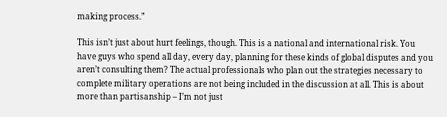making process.”

This isn’t just about hurt feelings, though. This is a national and international risk. You have guys who spend all day, every day, planning for these kinds of global disputes and you aren’t consulting them? The actual professionals who plan out the strategies necessary to complete military operations are not being included in the discussion at all. This is about more than partisanship – I’m not just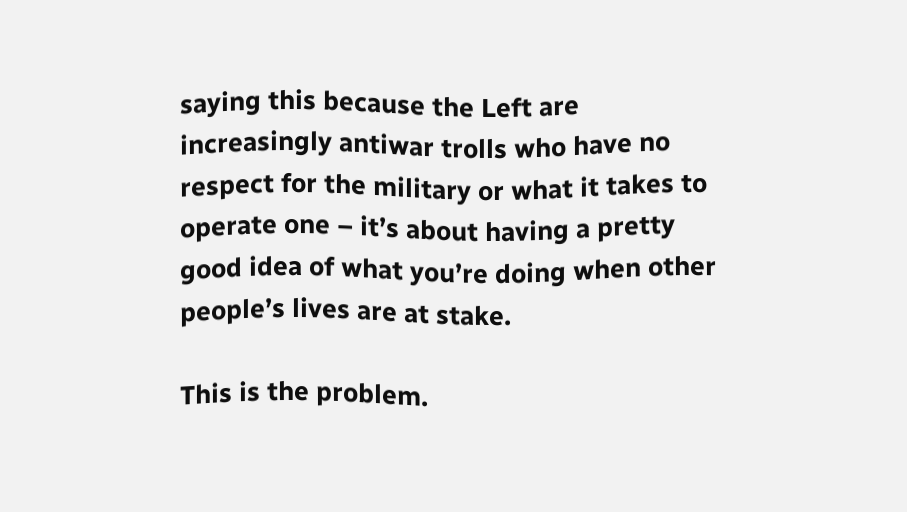saying this because the Left are increasingly antiwar trolls who have no respect for the military or what it takes to operate one – it’s about having a pretty good idea of what you’re doing when other people’s lives are at stake.

This is the problem.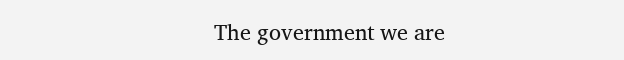The government we are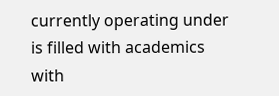currently operating under is filled with academics with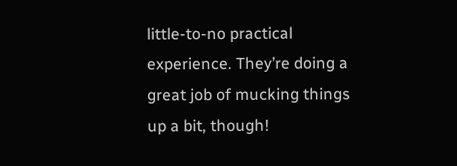little-to-no practical experience. They’re doing a great job of mucking things up a bit, though!